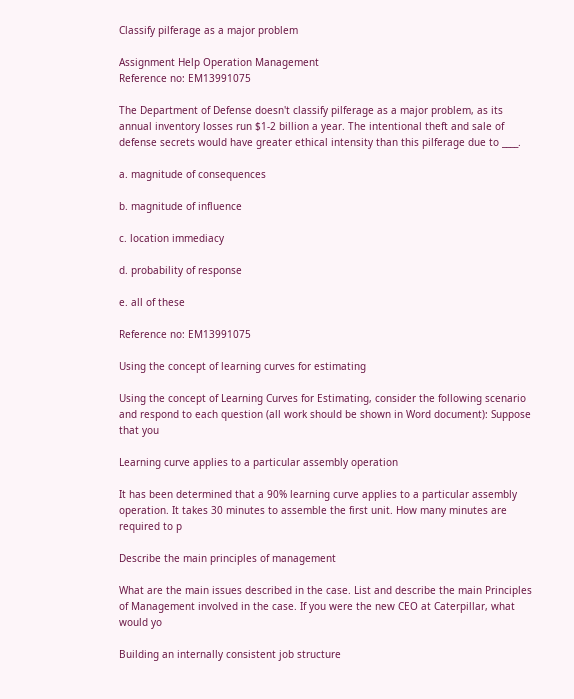Classify pilferage as a major problem

Assignment Help Operation Management
Reference no: EM13991075

The Department of Defense doesn't classify pilferage as a major problem, as its annual inventory losses run $1-2 billion a year. The intentional theft and sale of defense secrets would have greater ethical intensity than this pilferage due to ____.

a. magnitude of consequences

b. magnitude of influence

c. location immediacy

d. probability of response

e. all of these

Reference no: EM13991075

Using the concept of learning curves for estimating

Using the concept of Learning Curves for Estimating, consider the following scenario and respond to each question (all work should be shown in Word document): Suppose that you

Learning curve applies to a particular assembly operation

It has been determined that a 90% learning curve applies to a particular assembly operation. It takes 30 minutes to assemble the first unit. How many minutes are required to p

Describe the main principles of management

What are the main issues described in the case. List and describe the main Principles of Management involved in the case. If you were the new CEO at Caterpillar, what would yo

Building an internally consistent job structure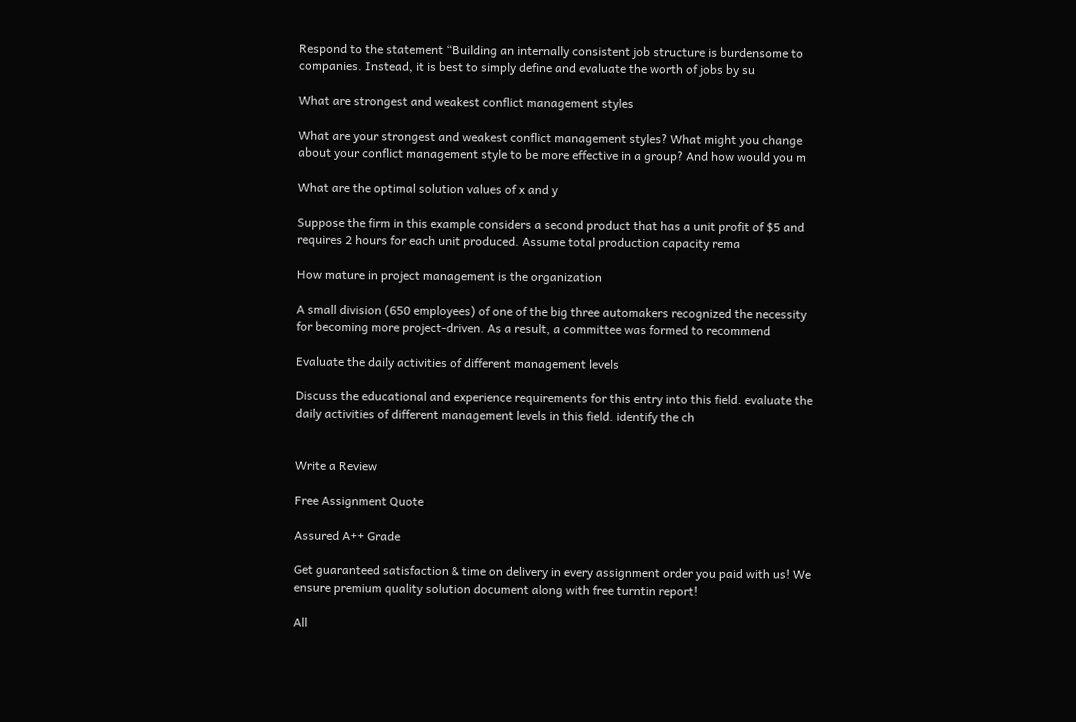Respond to the statement “Building an internally consistent job structure is burdensome to companies. Instead, it is best to simply define and evaluate the worth of jobs by su

What are strongest and weakest conflict management styles

What are your strongest and weakest conflict management styles? What might you change about your conflict management style to be more effective in a group? And how would you m

What are the optimal solution values of x and y

Suppose the firm in this example considers a second product that has a unit profit of $5 and requires 2 hours for each unit produced. Assume total production capacity rema

How mature in project management is the organization

A small division (650 employees) of one of the big three automakers recognized the necessity for becoming more project-driven. As a result, a committee was formed to recommend

Evaluate the daily activities of different management levels

Discuss the educational and experience requirements for this entry into this field. evaluate the daily activities of different management levels in this field. identify the ch


Write a Review

Free Assignment Quote

Assured A++ Grade

Get guaranteed satisfaction & time on delivery in every assignment order you paid with us! We ensure premium quality solution document along with free turntin report!

All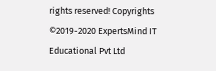rights reserved! Copyrights ©2019-2020 ExpertsMind IT Educational Pvt Ltd